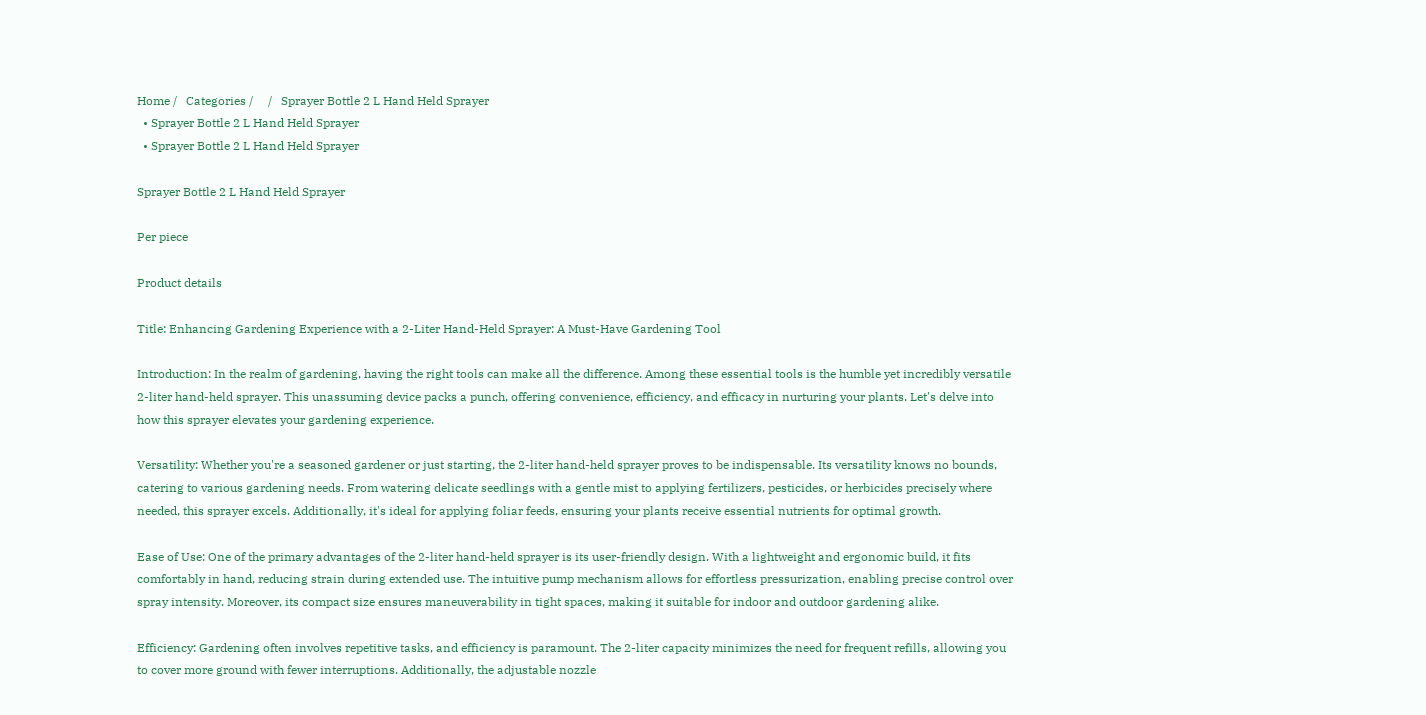Home /   Categories /     /   Sprayer Bottle 2 L Hand Held Sprayer
  • Sprayer Bottle 2 L Hand Held Sprayer
  • Sprayer Bottle 2 L Hand Held Sprayer

Sprayer Bottle 2 L Hand Held Sprayer

Per piece

Product details

Title: Enhancing Gardening Experience with a 2-Liter Hand-Held Sprayer: A Must-Have Gardening Tool

Introduction: In the realm of gardening, having the right tools can make all the difference. Among these essential tools is the humble yet incredibly versatile 2-liter hand-held sprayer. This unassuming device packs a punch, offering convenience, efficiency, and efficacy in nurturing your plants. Let's delve into how this sprayer elevates your gardening experience.

Versatility: Whether you're a seasoned gardener or just starting, the 2-liter hand-held sprayer proves to be indispensable. Its versatility knows no bounds, catering to various gardening needs. From watering delicate seedlings with a gentle mist to applying fertilizers, pesticides, or herbicides precisely where needed, this sprayer excels. Additionally, it's ideal for applying foliar feeds, ensuring your plants receive essential nutrients for optimal growth.

Ease of Use: One of the primary advantages of the 2-liter hand-held sprayer is its user-friendly design. With a lightweight and ergonomic build, it fits comfortably in hand, reducing strain during extended use. The intuitive pump mechanism allows for effortless pressurization, enabling precise control over spray intensity. Moreover, its compact size ensures maneuverability in tight spaces, making it suitable for indoor and outdoor gardening alike.

Efficiency: Gardening often involves repetitive tasks, and efficiency is paramount. The 2-liter capacity minimizes the need for frequent refills, allowing you to cover more ground with fewer interruptions. Additionally, the adjustable nozzle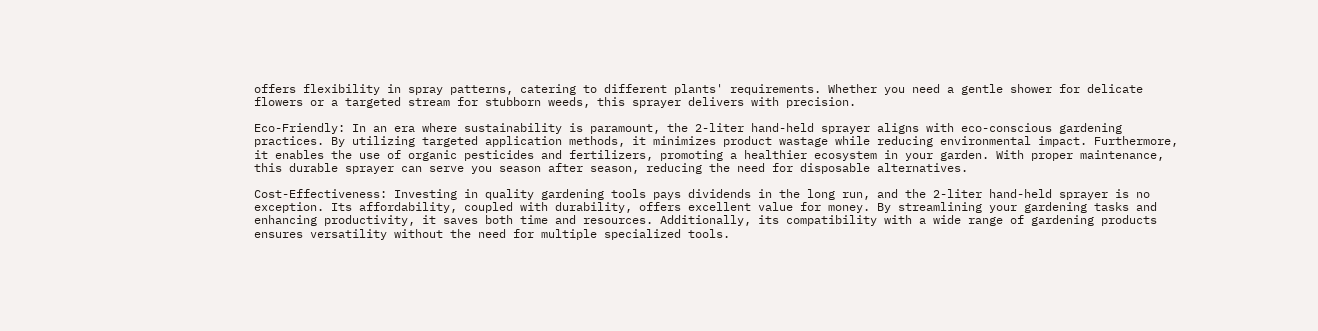offers flexibility in spray patterns, catering to different plants' requirements. Whether you need a gentle shower for delicate flowers or a targeted stream for stubborn weeds, this sprayer delivers with precision.

Eco-Friendly: In an era where sustainability is paramount, the 2-liter hand-held sprayer aligns with eco-conscious gardening practices. By utilizing targeted application methods, it minimizes product wastage while reducing environmental impact. Furthermore, it enables the use of organic pesticides and fertilizers, promoting a healthier ecosystem in your garden. With proper maintenance, this durable sprayer can serve you season after season, reducing the need for disposable alternatives.

Cost-Effectiveness: Investing in quality gardening tools pays dividends in the long run, and the 2-liter hand-held sprayer is no exception. Its affordability, coupled with durability, offers excellent value for money. By streamlining your gardening tasks and enhancing productivity, it saves both time and resources. Additionally, its compatibility with a wide range of gardening products ensures versatility without the need for multiple specialized tools.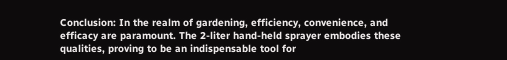Conclusion: In the realm of gardening, efficiency, convenience, and efficacy are paramount. The 2-liter hand-held sprayer embodies these qualities, proving to be an indispensable tool for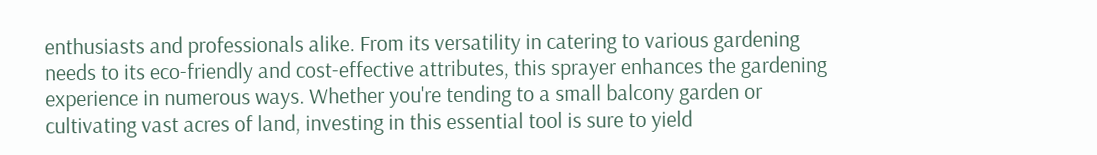enthusiasts and professionals alike. From its versatility in catering to various gardening needs to its eco-friendly and cost-effective attributes, this sprayer enhances the gardening experience in numerous ways. Whether you're tending to a small balcony garden or cultivating vast acres of land, investing in this essential tool is sure to yield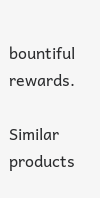bountiful rewards.

Similar products